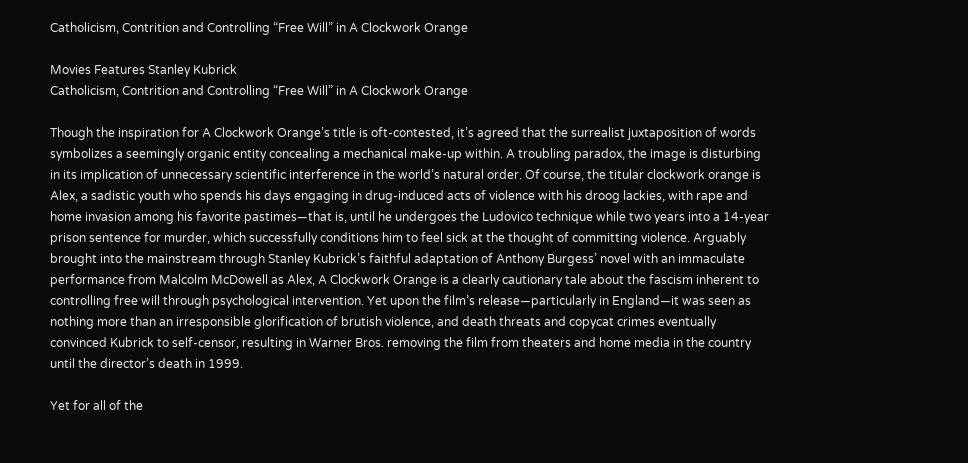Catholicism, Contrition and Controlling “Free Will” in A Clockwork Orange

Movies Features Stanley Kubrick
Catholicism, Contrition and Controlling “Free Will” in A Clockwork Orange

Though the inspiration for A Clockwork Orange’s title is oft-contested, it’s agreed that the surrealist juxtaposition of words symbolizes a seemingly organic entity concealing a mechanical make-up within. A troubling paradox, the image is disturbing in its implication of unnecessary scientific interference in the world’s natural order. Of course, the titular clockwork orange is Alex, a sadistic youth who spends his days engaging in drug-induced acts of violence with his droog lackies, with rape and home invasion among his favorite pastimes—that is, until he undergoes the Ludovico technique while two years into a 14-year prison sentence for murder, which successfully conditions him to feel sick at the thought of committing violence. Arguably brought into the mainstream through Stanley Kubrick’s faithful adaptation of Anthony Burgess’ novel with an immaculate performance from Malcolm McDowell as Alex, A Clockwork Orange is a clearly cautionary tale about the fascism inherent to controlling free will through psychological intervention. Yet upon the film’s release—particularly in England—it was seen as nothing more than an irresponsible glorification of brutish violence, and death threats and copycat crimes eventually convinced Kubrick to self-censor, resulting in Warner Bros. removing the film from theaters and home media in the country until the director’s death in 1999.

Yet for all of the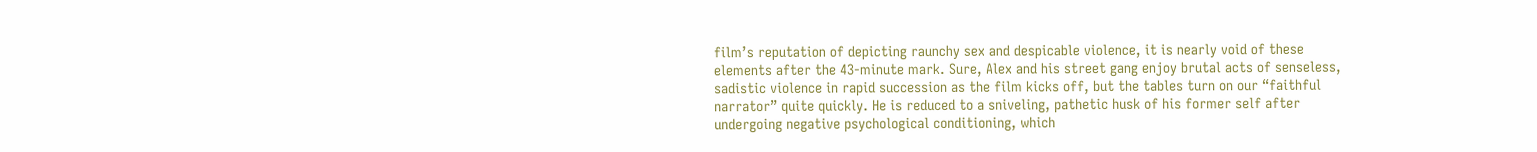film’s reputation of depicting raunchy sex and despicable violence, it is nearly void of these elements after the 43-minute mark. Sure, Alex and his street gang enjoy brutal acts of senseless, sadistic violence in rapid succession as the film kicks off, but the tables turn on our “faithful narrator” quite quickly. He is reduced to a sniveling, pathetic husk of his former self after undergoing negative psychological conditioning, which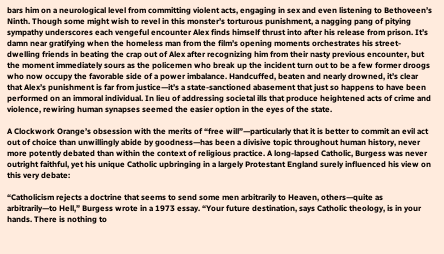bars him on a neurological level from committing violent acts, engaging in sex and even listening to Bethoveen’s Ninth. Though some might wish to revel in this monster’s torturous punishment, a nagging pang of pitying sympathy underscores each vengeful encounter Alex finds himself thrust into after his release from prison. It’s damn near gratifying when the homeless man from the film’s opening moments orchestrates his street-dwelling friends in beating the crap out of Alex after recognizing him from their nasty previous encounter, but the moment immediately sours as the policemen who break up the incident turn out to be a few former droogs who now occupy the favorable side of a power imbalance. Handcuffed, beaten and nearly drowned, it’s clear that Alex’s punishment is far from justice—it’s a state-sanctioned abasement that just so happens to have been performed on an immoral individual. In lieu of addressing societal ills that produce heightened acts of crime and violence, rewiring human synapses seemed the easier option in the eyes of the state.

A Clockwork Orange’s obsession with the merits of “free will”—particularly that it is better to commit an evil act out of choice than unwillingly abide by goodness—has been a divisive topic throughout human history, never more potently debated than within the context of religious practice. A long-lapsed Catholic, Burgess was never outright faithful, yet his unique Catholic upbringing in a largely Protestant England surely influenced his view on this very debate:

“Catholicism rejects a doctrine that seems to send some men arbitrarily to Heaven, others—quite as arbitrarily—to Hell,” Burgess wrote in a 1973 essay. “Your future destination, says Catholic theology, is in your hands. There is nothing to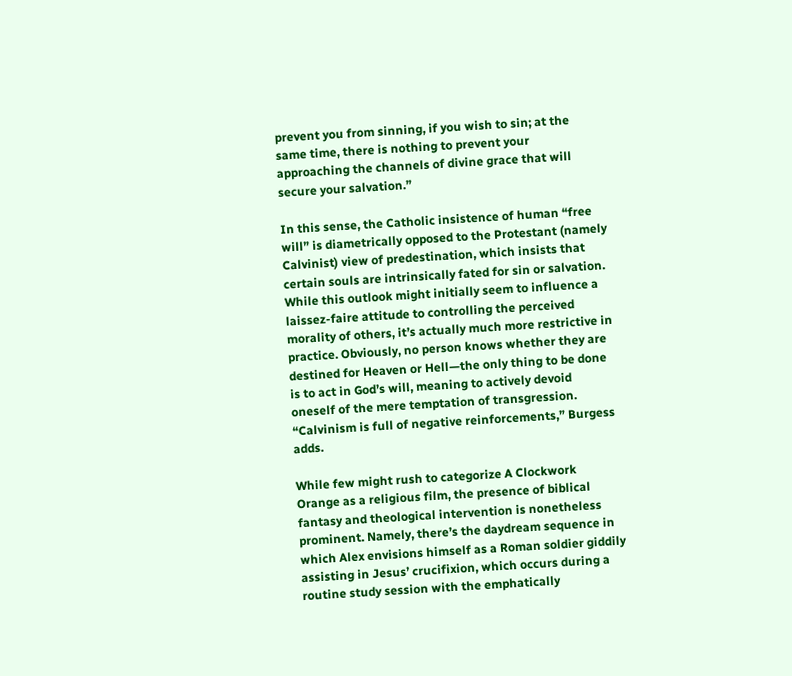prevent you from sinning, if you wish to sin; at the same time, there is nothing to prevent your approaching the channels of divine grace that will secure your salvation.”

In this sense, the Catholic insistence of human “free will” is diametrically opposed to the Protestant (namely Calvinist) view of predestination, which insists that certain souls are intrinsically fated for sin or salvation. While this outlook might initially seem to influence a laissez-faire attitude to controlling the perceived morality of others, it’s actually much more restrictive in practice. Obviously, no person knows whether they are destined for Heaven or Hell—the only thing to be done is to act in God’s will, meaning to actively devoid oneself of the mere temptation of transgression. “Calvinism is full of negative reinforcements,” Burgess adds.

While few might rush to categorize A Clockwork Orange as a religious film, the presence of biblical fantasy and theological intervention is nonetheless prominent. Namely, there’s the daydream sequence in which Alex envisions himself as a Roman soldier giddily assisting in Jesus’ crucifixion, which occurs during a routine study session with the emphatically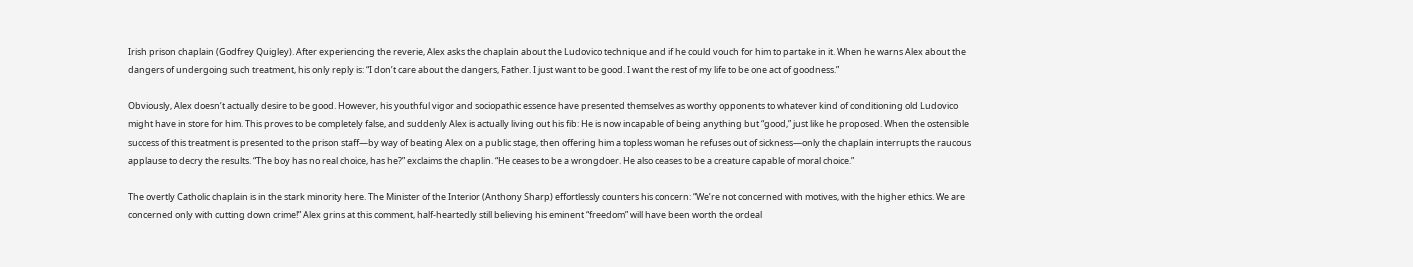Irish prison chaplain (Godfrey Quigley). After experiencing the reverie, Alex asks the chaplain about the Ludovico technique and if he could vouch for him to partake in it. When he warns Alex about the dangers of undergoing such treatment, his only reply is: “I don’t care about the dangers, Father. I just want to be good. I want the rest of my life to be one act of goodness.”

Obviously, Alex doesn’t actually desire to be good. However, his youthful vigor and sociopathic essence have presented themselves as worthy opponents to whatever kind of conditioning old Ludovico might have in store for him. This proves to be completely false, and suddenly Alex is actually living out his fib: He is now incapable of being anything but “good,” just like he proposed. When the ostensible success of this treatment is presented to the prison staff—by way of beating Alex on a public stage, then offering him a topless woman he refuses out of sickness—only the chaplain interrupts the raucous applause to decry the results. “The boy has no real choice, has he?” exclaims the chaplin. “He ceases to be a wrongdoer. He also ceases to be a creature capable of moral choice.”

The overtly Catholic chaplain is in the stark minority here. The Minister of the Interior (Anthony Sharp) effortlessly counters his concern: “We’re not concerned with motives, with the higher ethics. We are concerned only with cutting down crime!” Alex grins at this comment, half-heartedly still believing his eminent “freedom” will have been worth the ordeal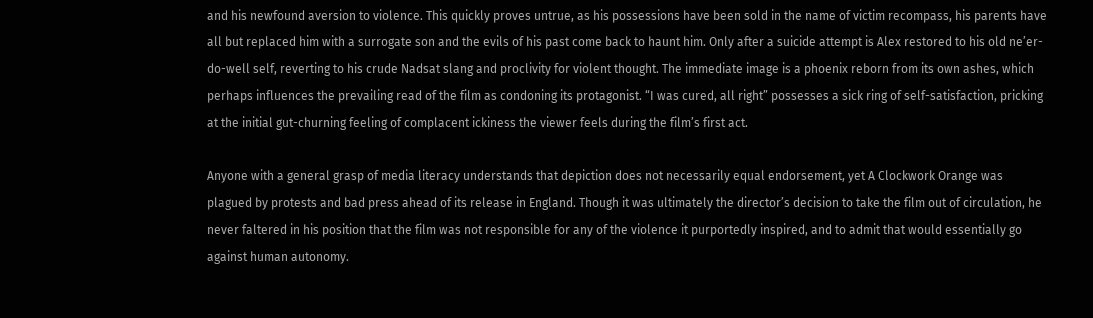and his newfound aversion to violence. This quickly proves untrue, as his possessions have been sold in the name of victim recompass, his parents have all but replaced him with a surrogate son and the evils of his past come back to haunt him. Only after a suicide attempt is Alex restored to his old ne’er-do-well self, reverting to his crude Nadsat slang and proclivity for violent thought. The immediate image is a phoenix reborn from its own ashes, which perhaps influences the prevailing read of the film as condoning its protagonist. “I was cured, all right” possesses a sick ring of self-satisfaction, pricking at the initial gut-churning feeling of complacent ickiness the viewer feels during the film’s first act.

Anyone with a general grasp of media literacy understands that depiction does not necessarily equal endorsement, yet A Clockwork Orange was plagued by protests and bad press ahead of its release in England. Though it was ultimately the director’s decision to take the film out of circulation, he never faltered in his position that the film was not responsible for any of the violence it purportedly inspired, and to admit that would essentially go against human autonomy.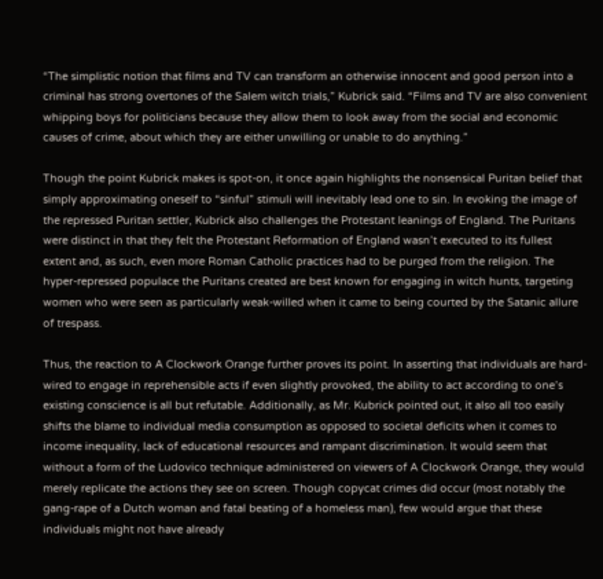“The simplistic notion that films and TV can transform an otherwise innocent and good person into a criminal has strong overtones of the Salem witch trials,” Kubrick said. “Films and TV are also convenient whipping boys for politicians because they allow them to look away from the social and economic causes of crime, about which they are either unwilling or unable to do anything.”

Though the point Kubrick makes is spot-on, it once again highlights the nonsensical Puritan belief that simply approximating oneself to “sinful” stimuli will inevitably lead one to sin. In evoking the image of the repressed Puritan settler, Kubrick also challenges the Protestant leanings of England. The Puritans were distinct in that they felt the Protestant Reformation of England wasn’t executed to its fullest extent and, as such, even more Roman Catholic practices had to be purged from the religion. The hyper-repressed populace the Puritans created are best known for engaging in witch hunts, targeting women who were seen as particularly weak-willed when it came to being courted by the Satanic allure of trespass.

Thus, the reaction to A Clockwork Orange further proves its point. In asserting that individuals are hard-wired to engage in reprehensible acts if even slightly provoked, the ability to act according to one’s existing conscience is all but refutable. Additionally, as Mr. Kubrick pointed out, it also all too easily shifts the blame to individual media consumption as opposed to societal deficits when it comes to income inequality, lack of educational resources and rampant discrimination. It would seem that without a form of the Ludovico technique administered on viewers of A Clockwork Orange, they would merely replicate the actions they see on screen. Though copycat crimes did occur (most notably the gang-rape of a Dutch woman and fatal beating of a homeless man), few would argue that these individuals might not have already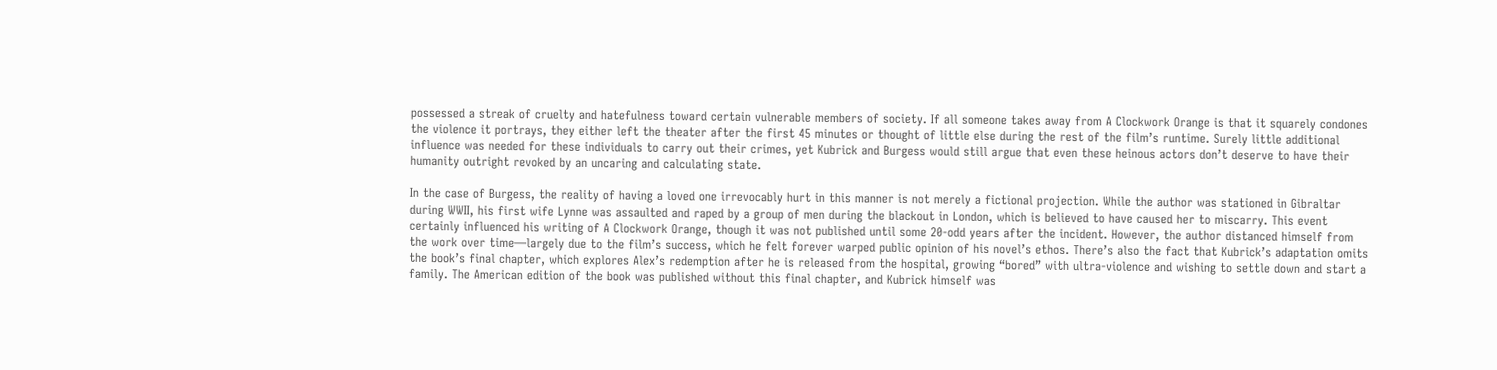possessed a streak of cruelty and hatefulness toward certain vulnerable members of society. If all someone takes away from A Clockwork Orange is that it squarely condones the violence it portrays, they either left the theater after the first 45 minutes or thought of little else during the rest of the film’s runtime. Surely little additional influence was needed for these individuals to carry out their crimes, yet Kubrick and Burgess would still argue that even these heinous actors don’t deserve to have their humanity outright revoked by an uncaring and calculating state.

In the case of Burgess, the reality of having a loved one irrevocably hurt in this manner is not merely a fictional projection. While the author was stationed in Gibraltar during WWII, his first wife Lynne was assaulted and raped by a group of men during the blackout in London, which is believed to have caused her to miscarry. This event certainly influenced his writing of A Clockwork Orange, though it was not published until some 20-odd years after the incident. However, the author distanced himself from the work over time—largely due to the film’s success, which he felt forever warped public opinion of his novel’s ethos. There’s also the fact that Kubrick’s adaptation omits the book’s final chapter, which explores Alex’s redemption after he is released from the hospital, growing “bored” with ultra-violence and wishing to settle down and start a family. The American edition of the book was published without this final chapter, and Kubrick himself was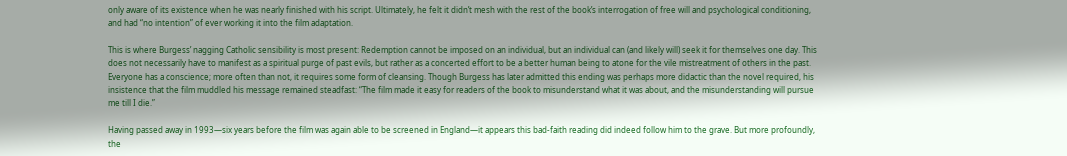only aware of its existence when he was nearly finished with his script. Ultimately, he felt it didn’t mesh with the rest of the book’s interrogation of free will and psychological conditioning, and had “no intention” of ever working it into the film adaptation.

This is where Burgess’ nagging Catholic sensibility is most present: Redemption cannot be imposed on an individual, but an individual can (and likely will) seek it for themselves one day. This does not necessarily have to manifest as a spiritual purge of past evils, but rather as a concerted effort to be a better human being to atone for the vile mistreatment of others in the past. Everyone has a conscience; more often than not, it requires some form of cleansing. Though Burgess has later admitted this ending was perhaps more didactic than the novel required, his insistence that the film muddled his message remained steadfast: “The film made it easy for readers of the book to misunderstand what it was about, and the misunderstanding will pursue me till I die.”

Having passed away in 1993—six years before the film was again able to be screened in England—it appears this bad-faith reading did indeed follow him to the grave. But more profoundly, the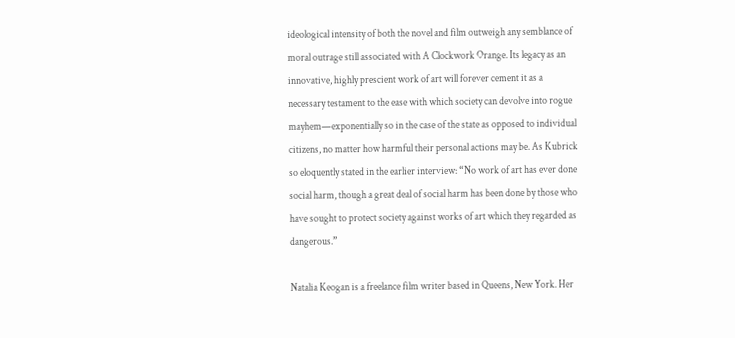ideological intensity of both the novel and film outweigh any semblance of moral outrage still associated with A Clockwork Orange. Its legacy as an innovative, highly prescient work of art will forever cement it as a necessary testament to the ease with which society can devolve into rogue mayhem—exponentially so in the case of the state as opposed to individual citizens, no matter how harmful their personal actions may be. As Kubrick so eloquently stated in the earlier interview: “No work of art has ever done social harm, though a great deal of social harm has been done by those who have sought to protect society against works of art which they regarded as dangerous.”

Natalia Keogan is a freelance film writer based in Queens, New York. Her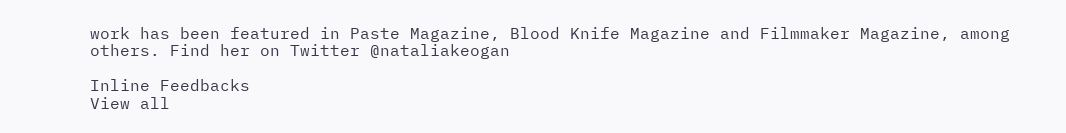work has been featured in Paste Magazine, Blood Knife Magazine and Filmmaker Magazine, among others. Find her on Twitter @nataliakeogan

Inline Feedbacks
View all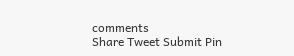comments
Share Tweet Submit Pin